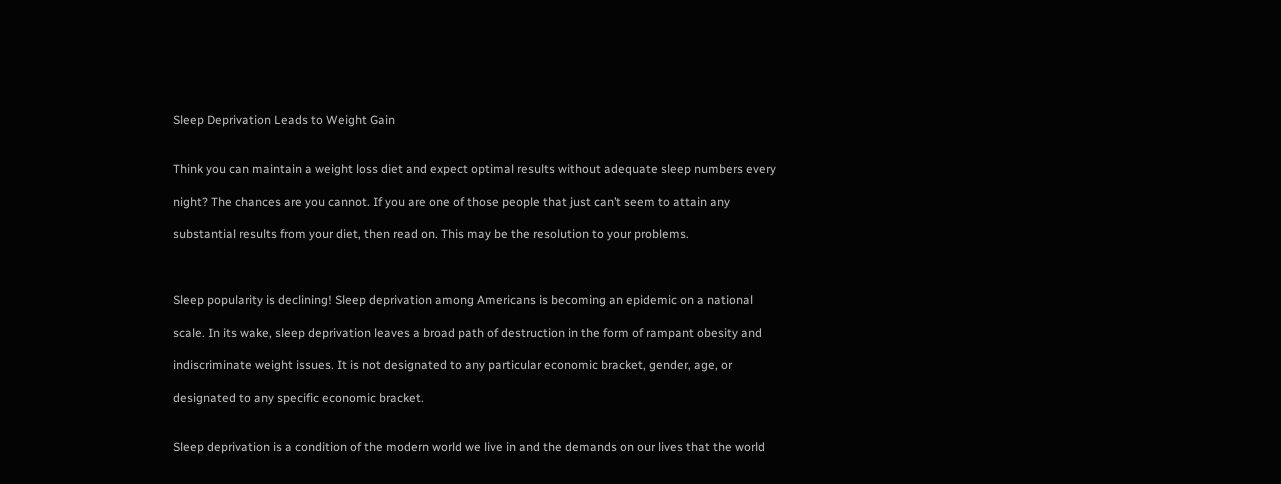Sleep Deprivation Leads to Weight Gain


Think you can maintain a weight loss diet and expect optimal results without adequate sleep numbers every

night? The chances are you cannot. If you are one of those people that just can’t seem to attain any

substantial results from your diet, then read on. This may be the resolution to your problems.



Sleep popularity is declining! Sleep deprivation among Americans is becoming an epidemic on a national

scale. In its wake, sleep deprivation leaves a broad path of destruction in the form of rampant obesity and

indiscriminate weight issues. It is not designated to any particular economic bracket, gender, age, or

designated to any specific economic bracket.


Sleep deprivation is a condition of the modern world we live in and the demands on our lives that the world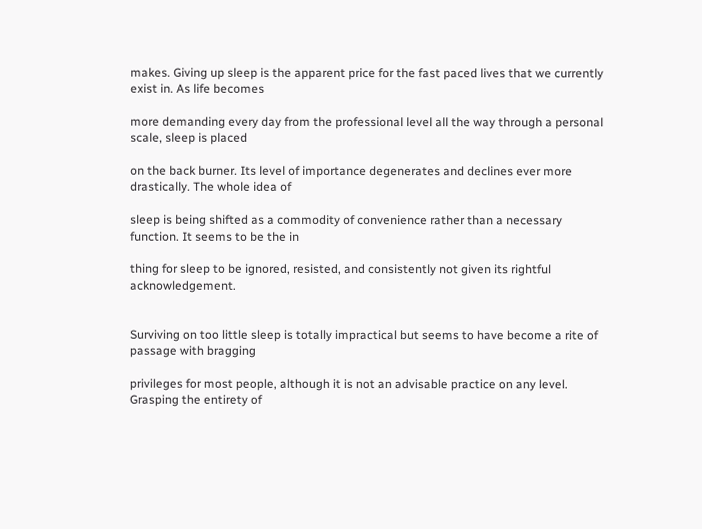makes. Giving up sleep is the apparent price for the fast paced lives that we currently exist in. As life becomes

more demanding every day from the professional level all the way through a personal scale, sleep is placed

on the back burner. Its level of importance degenerates and declines ever more drastically. The whole idea of

sleep is being shifted as a commodity of convenience rather than a necessary function. It seems to be the in

thing for sleep to be ignored, resisted, and consistently not given its rightful acknowledgement.


Surviving on too little sleep is totally impractical but seems to have become a rite of passage with bragging

privileges for most people, although it is not an advisable practice on any level. Grasping the entirety of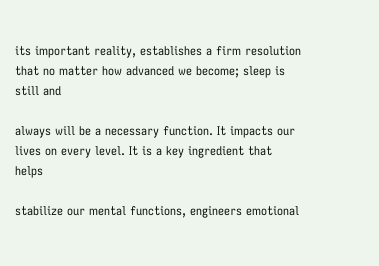its important reality, establishes a firm resolution that no matter how advanced we become; sleep is still and

always will be a necessary function. It impacts our lives on every level. It is a key ingredient that helps

stabilize our mental functions, engineers emotional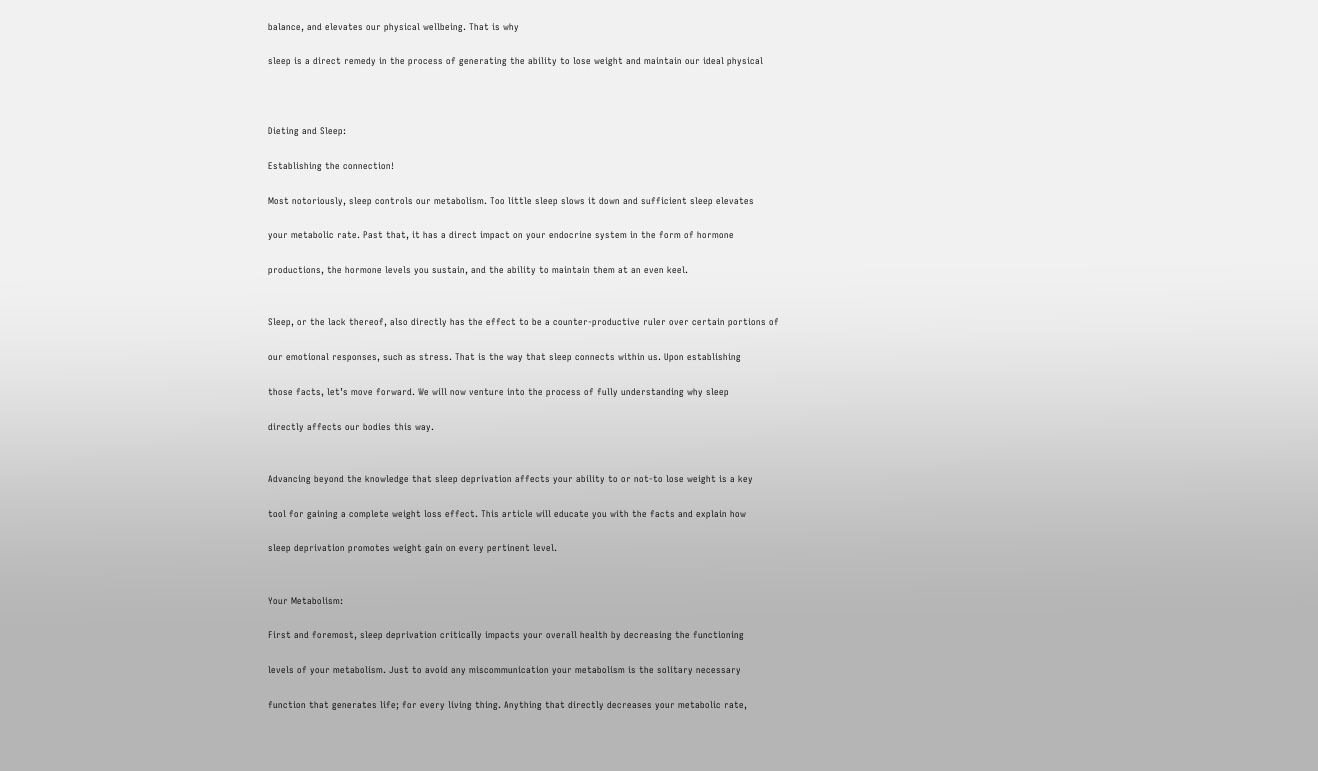balance, and elevates our physical wellbeing. That is why

sleep is a direct remedy in the process of generating the ability to lose weight and maintain our ideal physical



Dieting and Sleep:

Establishing the connection!

Most notoriously, sleep controls our metabolism. Too little sleep slows it down and sufficient sleep elevates

your metabolic rate. Past that, it has a direct impact on your endocrine system in the form of hormone

productions, the hormone levels you sustain, and the ability to maintain them at an even keel.


Sleep, or the lack thereof, also directly has the effect to be a counter-productive ruler over certain portions of

our emotional responses, such as stress. That is the way that sleep connects within us. Upon establishing

those facts, let’s move forward. We will now venture into the process of fully understanding why sleep

directly affects our bodies this way.


Advancing beyond the knowledge that sleep deprivation affects your ability to or not-to lose weight is a key

tool for gaining a complete weight loss effect. This article will educate you with the facts and explain how

sleep deprivation promotes weight gain on every pertinent level.


Your Metabolism:

First and foremost, sleep deprivation critically impacts your overall health by decreasing the functioning

levels of your metabolism. Just to avoid any miscommunication your metabolism is the solitary necessary

function that generates life; for every living thing. Anything that directly decreases your metabolic rate,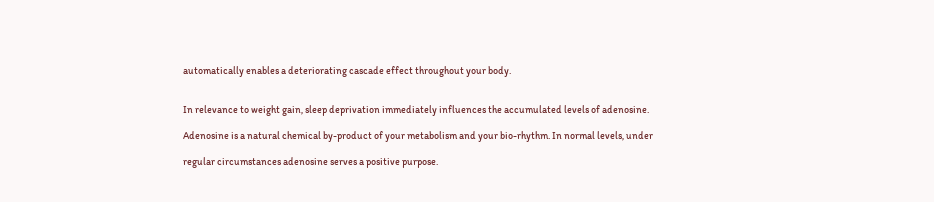automatically enables a deteriorating cascade effect throughout your body.


In relevance to weight gain, sleep deprivation immediately influences the accumulated levels of adenosine.

Adenosine is a natural chemical by-product of your metabolism and your bio-rhythm. In normal levels, under

regular circumstances adenosine serves a positive purpose.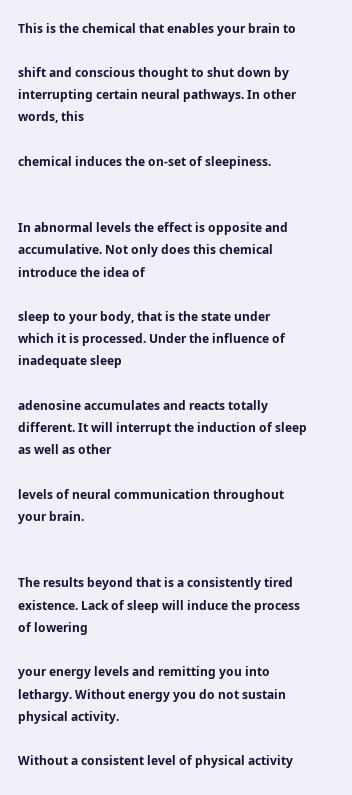This is the chemical that enables your brain to

shift and conscious thought to shut down by interrupting certain neural pathways. In other words, this

chemical induces the on-set of sleepiness.


In abnormal levels the effect is opposite and accumulative. Not only does this chemical introduce the idea of

sleep to your body, that is the state under which it is processed. Under the influence of inadequate sleep

adenosine accumulates and reacts totally different. It will interrupt the induction of sleep as well as other

levels of neural communication throughout your brain.


The results beyond that is a consistently tired existence. Lack of sleep will induce the process of lowering

your energy levels and remitting you into lethargy. Without energy you do not sustain physical activity.

Without a consistent level of physical activity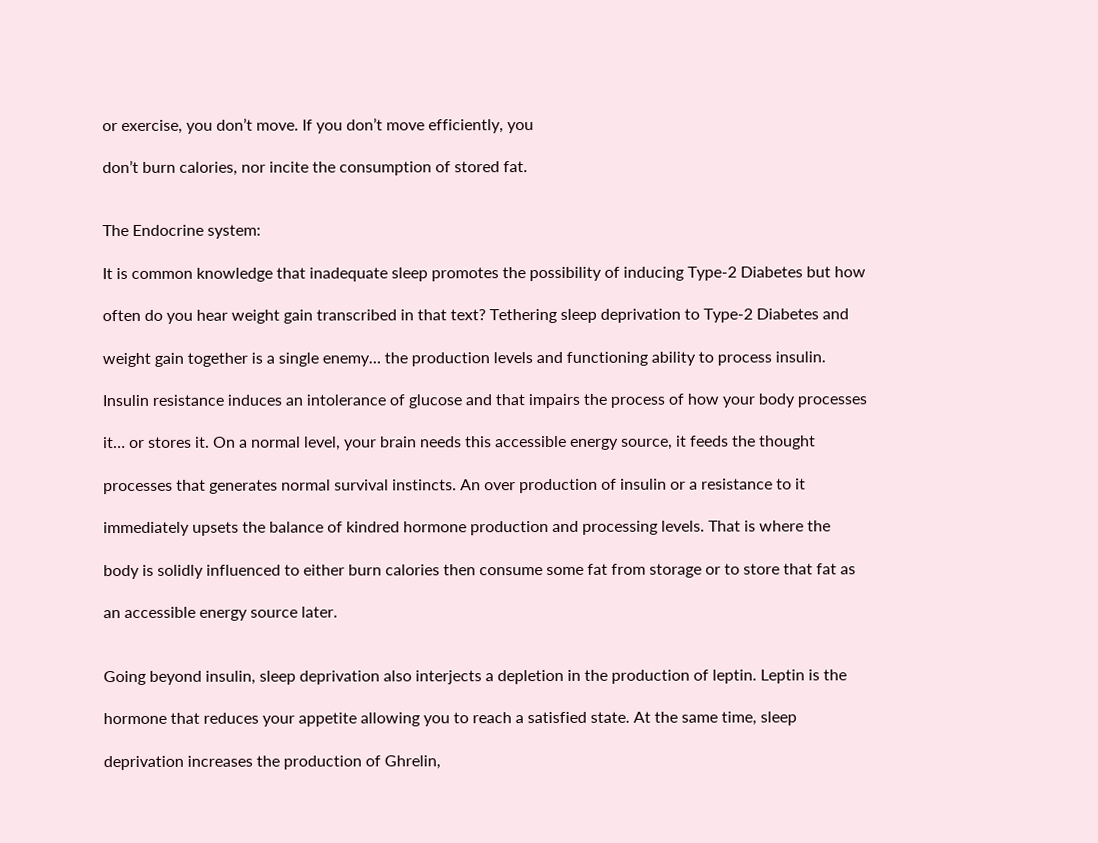or exercise, you don’t move. If you don’t move efficiently, you

don’t burn calories, nor incite the consumption of stored fat.


The Endocrine system:

It is common knowledge that inadequate sleep promotes the possibility of inducing Type-2 Diabetes but how

often do you hear weight gain transcribed in that text? Tethering sleep deprivation to Type-2 Diabetes and

weight gain together is a single enemy… the production levels and functioning ability to process insulin.

Insulin resistance induces an intolerance of glucose and that impairs the process of how your body processes

it… or stores it. On a normal level, your brain needs this accessible energy source, it feeds the thought

processes that generates normal survival instincts. An over production of insulin or a resistance to it

immediately upsets the balance of kindred hormone production and processing levels. That is where the

body is solidly influenced to either burn calories then consume some fat from storage or to store that fat as

an accessible energy source later.


Going beyond insulin, sleep deprivation also interjects a depletion in the production of leptin. Leptin is the

hormone that reduces your appetite allowing you to reach a satisfied state. At the same time, sleep

deprivation increases the production of Ghrelin,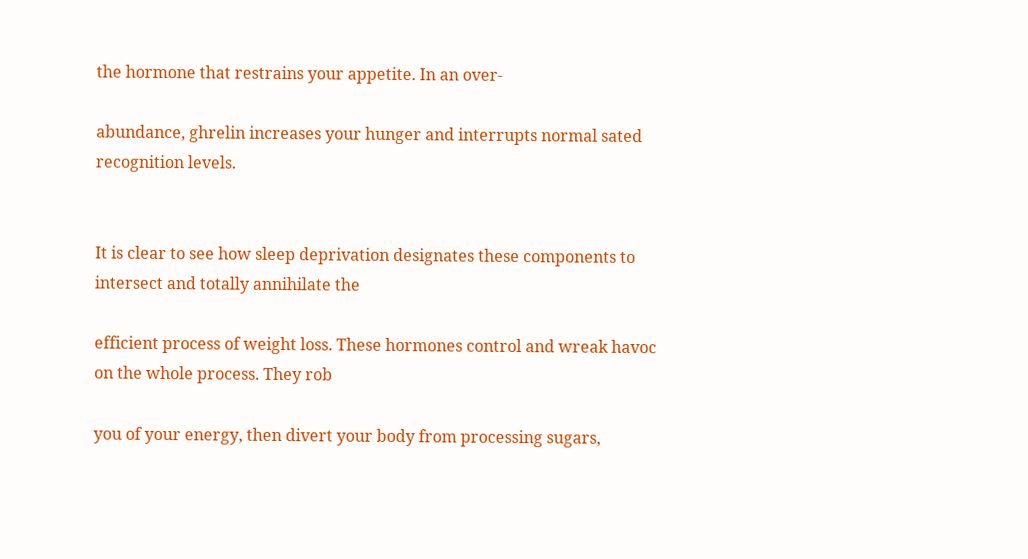the hormone that restrains your appetite. In an over-

abundance, ghrelin increases your hunger and interrupts normal sated recognition levels.


It is clear to see how sleep deprivation designates these components to intersect and totally annihilate the

efficient process of weight loss. These hormones control and wreak havoc on the whole process. They rob

you of your energy, then divert your body from processing sugars,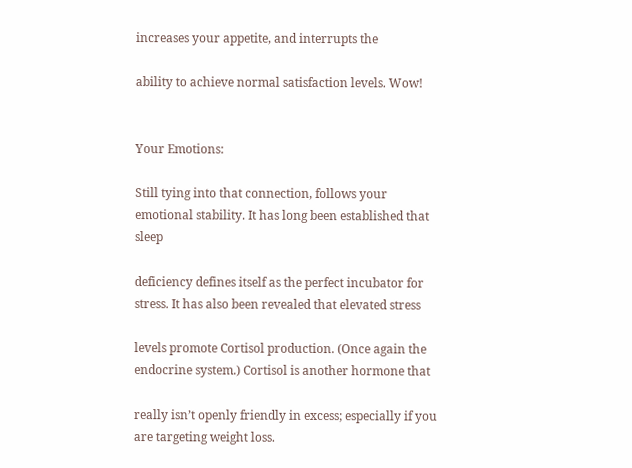increases your appetite, and interrupts the

ability to achieve normal satisfaction levels. Wow!


Your Emotions:

Still tying into that connection, follows your emotional stability. It has long been established that sleep

deficiency defines itself as the perfect incubator for stress. It has also been revealed that elevated stress

levels promote Cortisol production. (Once again the endocrine system.) Cortisol is another hormone that

really isn’t openly friendly in excess; especially if you are targeting weight loss.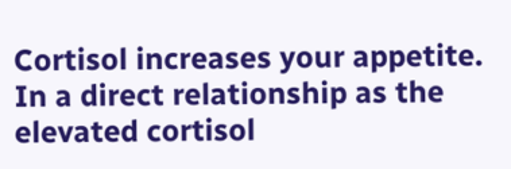Cortisol increases your appetite. In a direct relationship as the elevated cortisol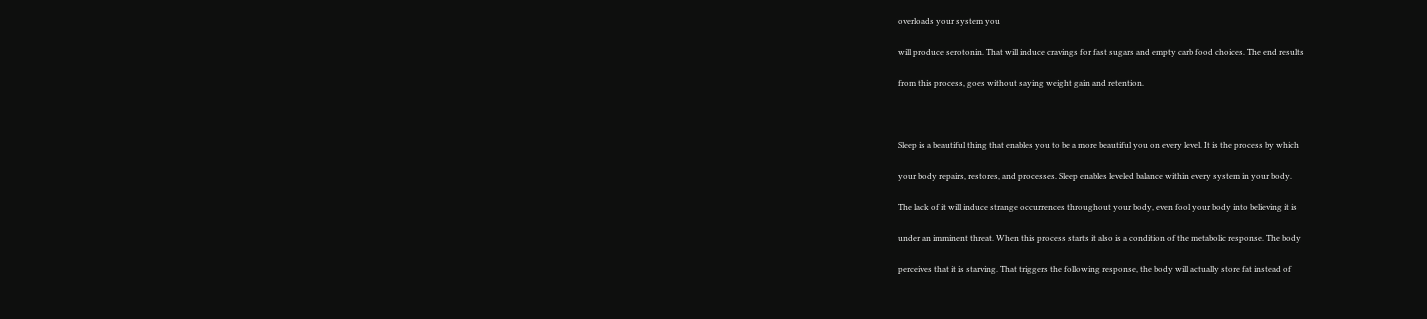overloads your system you

will produce serotonin. That will induce cravings for fast sugars and empty carb food choices. The end results

from this process, goes without saying weight gain and retention.



Sleep is a beautiful thing that enables you to be a more beautiful you on every level. It is the process by which

your body repairs, restores, and processes. Sleep enables leveled balance within every system in your body.

The lack of it will induce strange occurrences throughout your body, even fool your body into believing it is

under an imminent threat. When this process starts it also is a condition of the metabolic response. The body

perceives that it is starving. That triggers the following response, the body will actually store fat instead of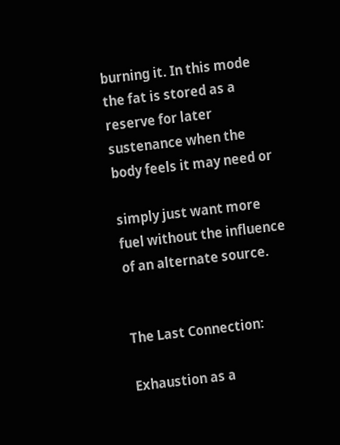burning it. In this mode the fat is stored as a reserve for later sustenance when the body feels it may need or

simply just want more fuel without the influence of an alternate source.


The Last Connection:

Exhaustion as a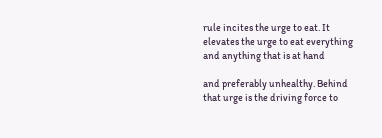rule incites the urge to eat. It elevates the urge to eat everything and anything that is at hand

and preferably unhealthy. Behind that urge is the driving force to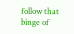follow that binge of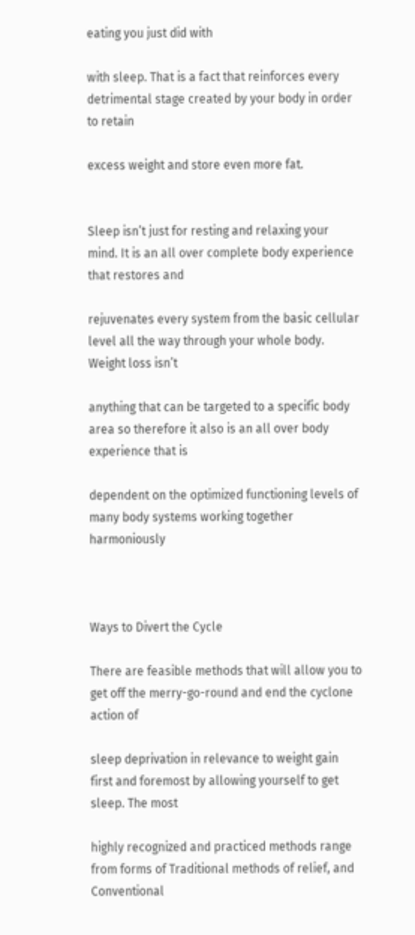eating you just did with

with sleep. That is a fact that reinforces every detrimental stage created by your body in order to retain

excess weight and store even more fat.


Sleep isn’t just for resting and relaxing your mind. It is an all over complete body experience that restores and

rejuvenates every system from the basic cellular level all the way through your whole body. Weight loss isn’t

anything that can be targeted to a specific body area so therefore it also is an all over body experience that is

dependent on the optimized functioning levels of many body systems working together harmoniously



Ways to Divert the Cycle

There are feasible methods that will allow you to get off the merry-go-round and end the cyclone action of

sleep deprivation in relevance to weight gain first and foremost by allowing yourself to get sleep. The most

highly recognized and practiced methods range from forms of Traditional methods of relief, and Conventional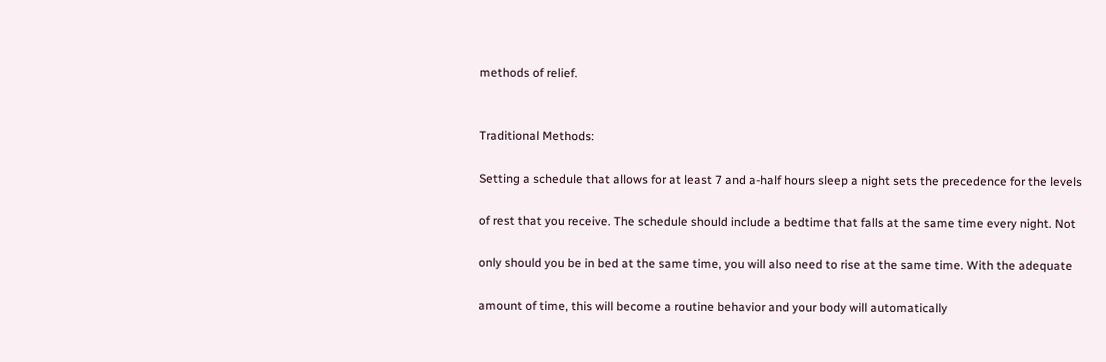methods of relief.


Traditional Methods:

Setting a schedule that allows for at least 7 and a-half hours sleep a night sets the precedence for the levels

of rest that you receive. The schedule should include a bedtime that falls at the same time every night. Not

only should you be in bed at the same time, you will also need to rise at the same time. With the adequate

amount of time, this will become a routine behavior and your body will automatically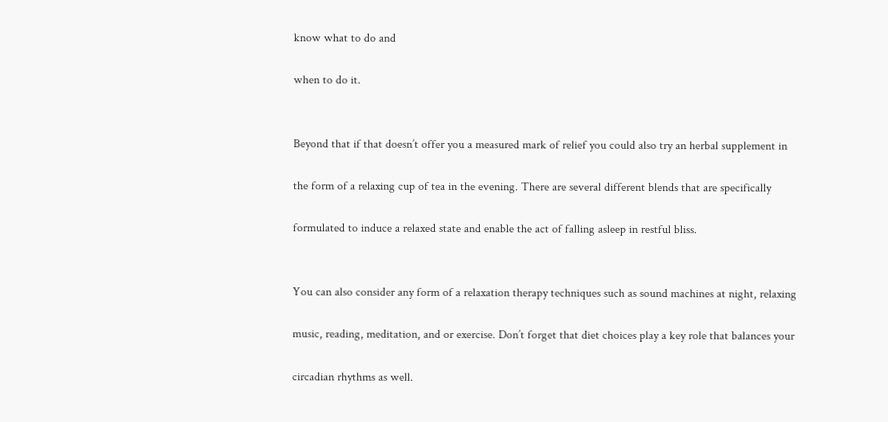know what to do and

when to do it.


Beyond that if that doesn’t offer you a measured mark of relief you could also try an herbal supplement in

the form of a relaxing cup of tea in the evening. There are several different blends that are specifically

formulated to induce a relaxed state and enable the act of falling asleep in restful bliss.


You can also consider any form of a relaxation therapy techniques such as sound machines at night, relaxing

music, reading, meditation, and or exercise. Don’t forget that diet choices play a key role that balances your

circadian rhythms as well.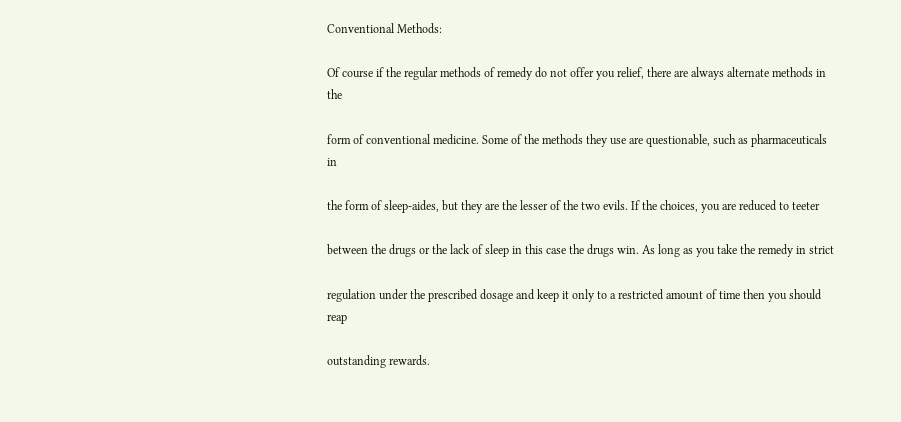Conventional Methods:

Of course if the regular methods of remedy do not offer you relief, there are always alternate methods in the

form of conventional medicine. Some of the methods they use are questionable, such as pharmaceuticals in

the form of sleep-aides, but they are the lesser of the two evils. If the choices, you are reduced to teeter

between the drugs or the lack of sleep in this case the drugs win. As long as you take the remedy in strict

regulation under the prescribed dosage and keep it only to a restricted amount of time then you should reap

outstanding rewards.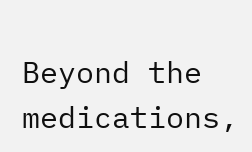Beyond the medications,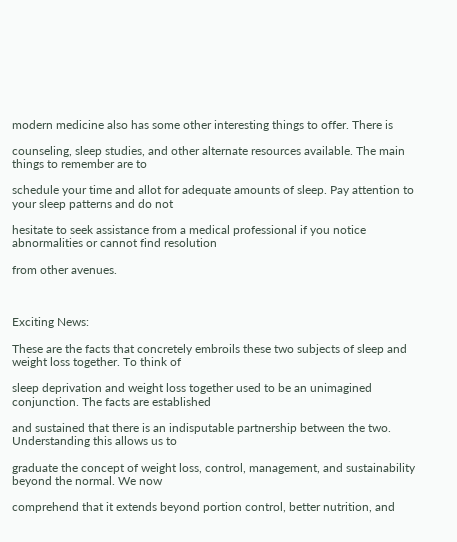modern medicine also has some other interesting things to offer. There is

counseling, sleep studies, and other alternate resources available. The main things to remember are to

schedule your time and allot for adequate amounts of sleep. Pay attention to your sleep patterns and do not

hesitate to seek assistance from a medical professional if you notice abnormalities or cannot find resolution

from other avenues.



Exciting News:

These are the facts that concretely embroils these two subjects of sleep and weight loss together. To think of

sleep deprivation and weight loss together used to be an unimagined conjunction. The facts are established

and sustained that there is an indisputable partnership between the two. Understanding this allows us to

graduate the concept of weight loss, control, management, and sustainability beyond the normal. We now

comprehend that it extends beyond portion control, better nutrition, and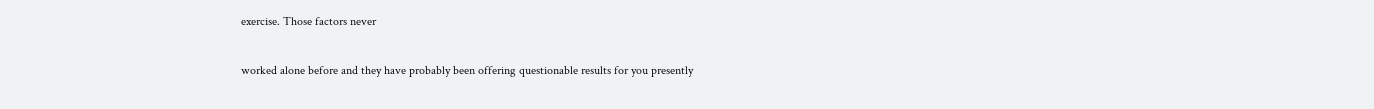exercise. Those factors never

worked alone before and they have probably been offering questionable results for you presently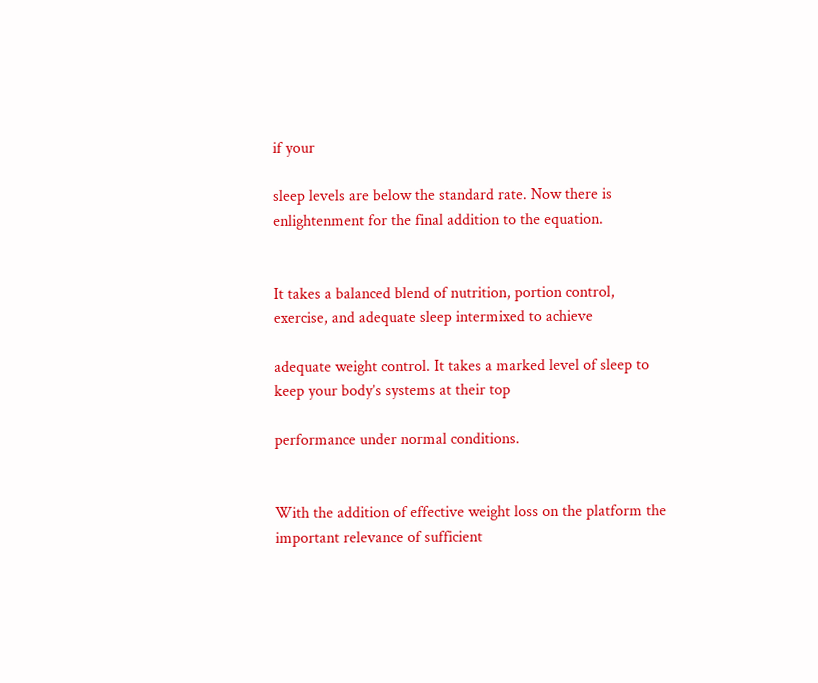if your

sleep levels are below the standard rate. Now there is enlightenment for the final addition to the equation.


It takes a balanced blend of nutrition, portion control, exercise, and adequate sleep intermixed to achieve

adequate weight control. It takes a marked level of sleep to keep your body’s systems at their top

performance under normal conditions.


With the addition of effective weight loss on the platform the important relevance of sufficient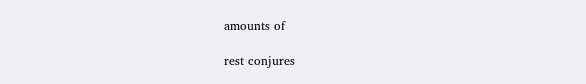amounts of

rest conjures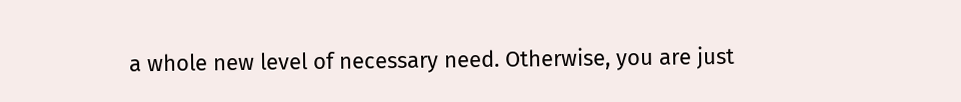a whole new level of necessary need. Otherwise, you are just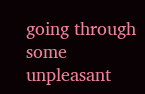going through some unpleasant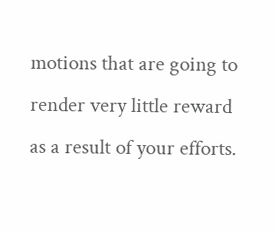motions that are going to render very little reward as a result of your efforts.